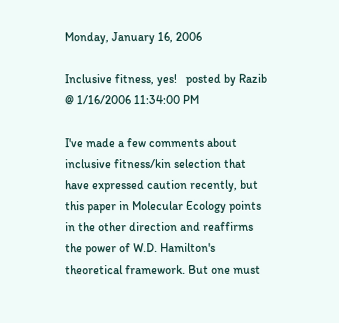Monday, January 16, 2006

Inclusive fitness, yes!   posted by Razib @ 1/16/2006 11:34:00 PM

I've made a few comments about inclusive fitness/kin selection that have expressed caution recently, but this paper in Molecular Ecology points in the other direction and reaffirms the power of W.D. Hamilton's theoretical framework. But one must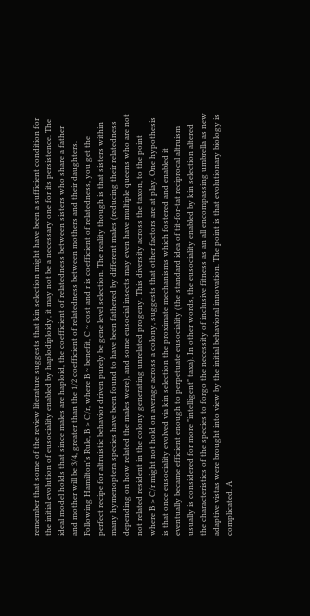remember that some of the review literature suggests that kin selection might have been a sufficient condition for the initial evolution of eusociality enabled by haplodiploidy, it may not be a necessary one for its persistence. The ideal model holds that since males are haploid, the coefficient of relatedness between sisters who share a father and mother will be 3/4, greater than the 1/2 coefficient of relatedness between mothers and their daughters. Following Hamilton's Rule, B > C/r, where B ~ benefit, C ~ cost and r is coefficient of relatedness, you get the perfect recipe for altruistic behavior driven purely be gene level selection. The reality though is that sisters within many hymenoptera species have been found to have been fathered by different males (reducing their relatedness depending on how related the males were), and some eusocial insects may even have multiple queens who are not not related resident in the colony generating unrelated progeny. This diversity across the taxon, to the point where B > C/r might not hold on average across a colony, suggests that other factors are at play. One hypothesis is that once eusociality evolved via kin selection the proximate mechanisms which fostered and enabled it eventually became efficient enough to perpetuate eusociality (the standard idea of tit-for-tat reciprocal altruism usually is considered for more "intelligent" taxa). In other words, the eusociality enabled by kin selection altered the characteristics of the species to forgo the necessity of inclusive fitness as an all encompassing umbrella as new adaptive vistas were brought into view by the initial behavioral innovation. The point is that evolutionary biology is complicated. A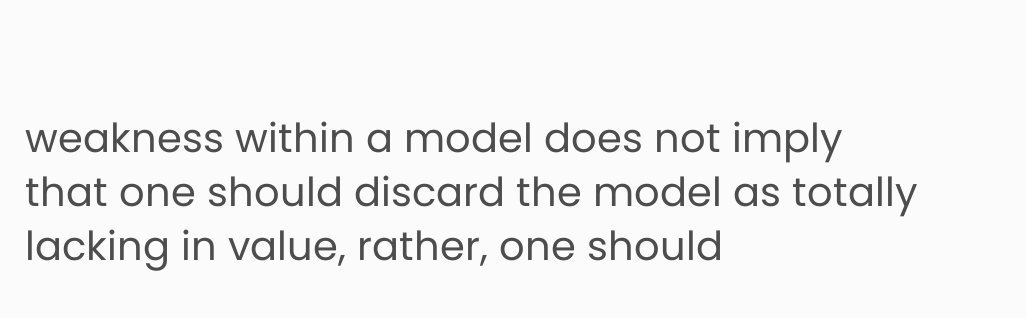weakness within a model does not imply that one should discard the model as totally lacking in value, rather, one should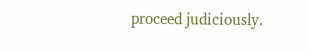proceed judiciously.